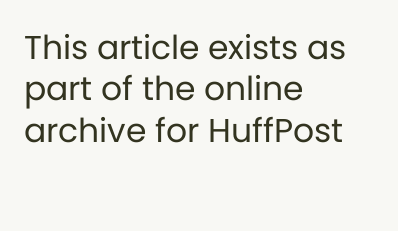This article exists as part of the online archive for HuffPost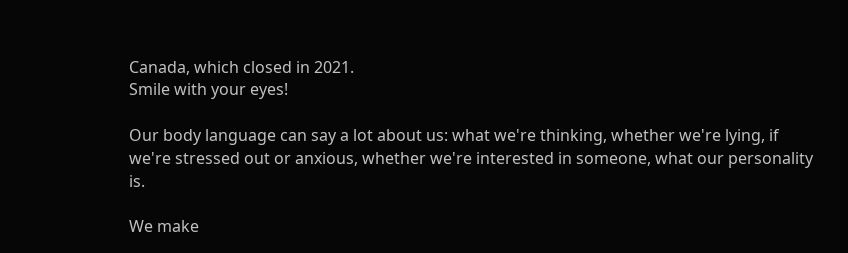Canada, which closed in 2021.
Smile with your eyes!

Our body language can say a lot about us: what we're thinking, whether we're lying, if we're stressed out or anxious, whether we're interested in someone, what our personality is.

We make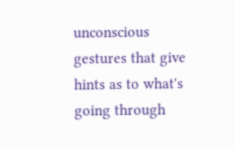unconscious gestures that give hints as to what's going through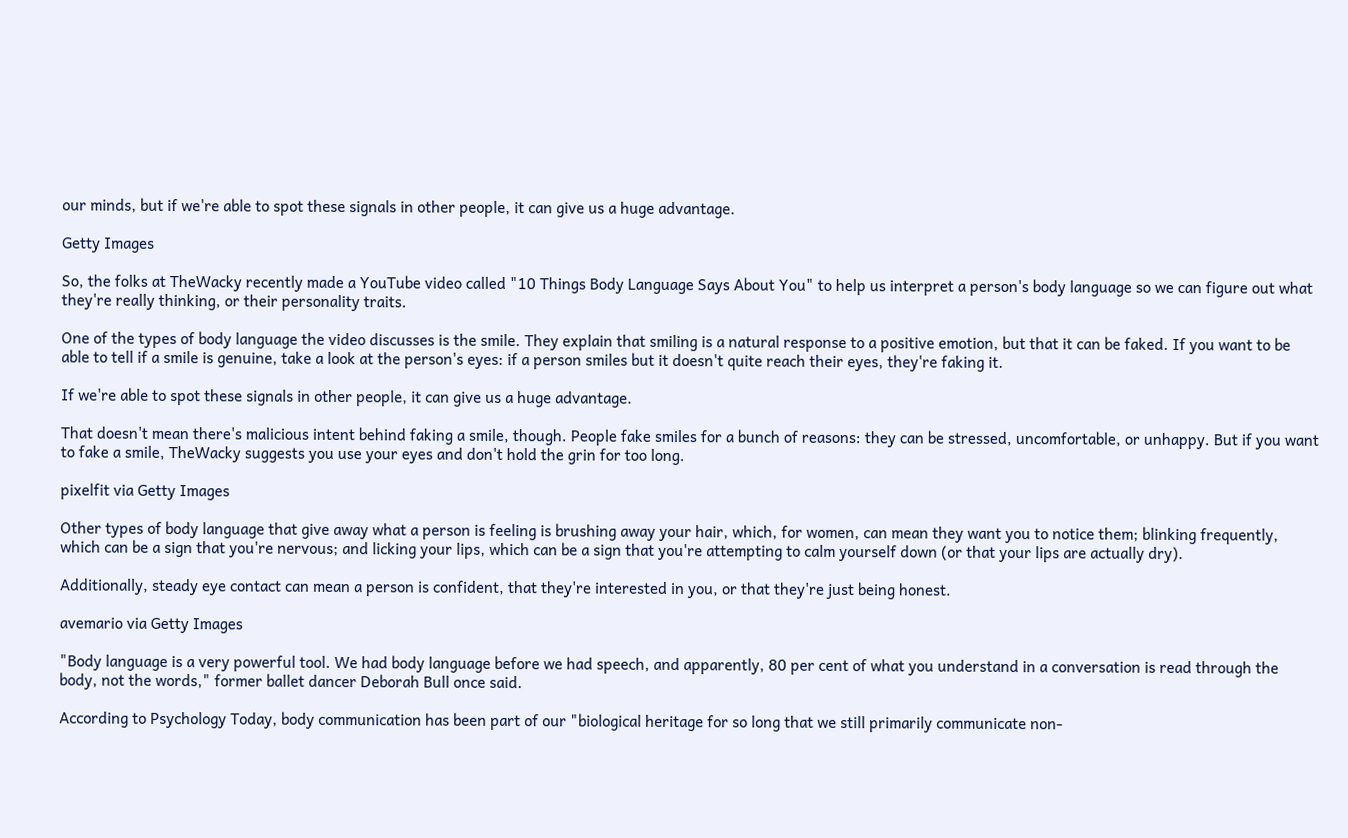our minds, but if we're able to spot these signals in other people, it can give us a huge advantage.

Getty Images

So, the folks at TheWacky recently made a YouTube video called "10 Things Body Language Says About You" to help us interpret a person's body language so we can figure out what they're really thinking, or their personality traits.

One of the types of body language the video discusses is the smile. They explain that smiling is a natural response to a positive emotion, but that it can be faked. If you want to be able to tell if a smile is genuine, take a look at the person's eyes: if a person smiles but it doesn't quite reach their eyes, they're faking it.

If we're able to spot these signals in other people, it can give us a huge advantage.

That doesn't mean there's malicious intent behind faking a smile, though. People fake smiles for a bunch of reasons: they can be stressed, uncomfortable, or unhappy. But if you want to fake a smile, TheWacky suggests you use your eyes and don't hold the grin for too long.

pixelfit via Getty Images

Other types of body language that give away what a person is feeling is brushing away your hair, which, for women, can mean they want you to notice them; blinking frequently, which can be a sign that you're nervous; and licking your lips, which can be a sign that you're attempting to calm yourself down (or that your lips are actually dry).

Additionally, steady eye contact can mean a person is confident, that they're interested in you, or that they're just being honest.

avemario via Getty Images

"Body language is a very powerful tool. We had body language before we had speech, and apparently, 80 per cent of what you understand in a conversation is read through the body, not the words," former ballet dancer Deborah Bull once said.

According to Psychology Today, body communication has been part of our "biological heritage for so long that we still primarily communicate non-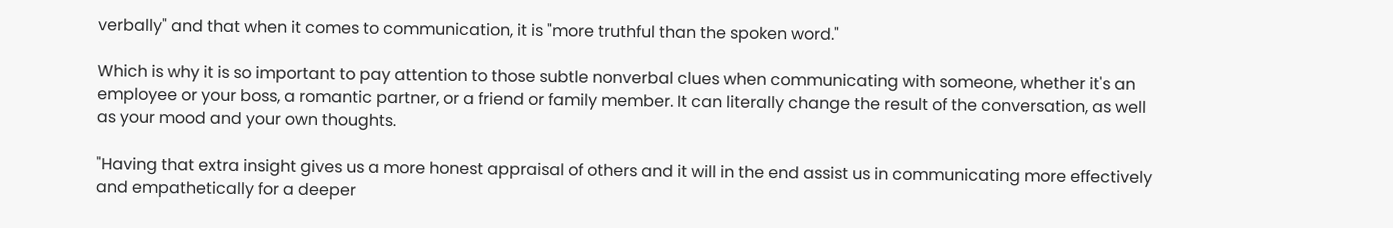verbally" and that when it comes to communication, it is "more truthful than the spoken word."

Which is why it is so important to pay attention to those subtle nonverbal clues when communicating with someone, whether it's an employee or your boss, a romantic partner, or a friend or family member. It can literally change the result of the conversation, as well as your mood and your own thoughts.

"Having that extra insight gives us a more honest appraisal of others and it will in the end assist us in communicating more effectively and empathetically for a deeper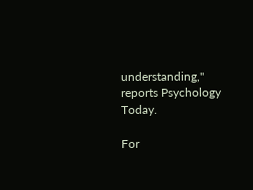understanding," reports Psychology Today.

For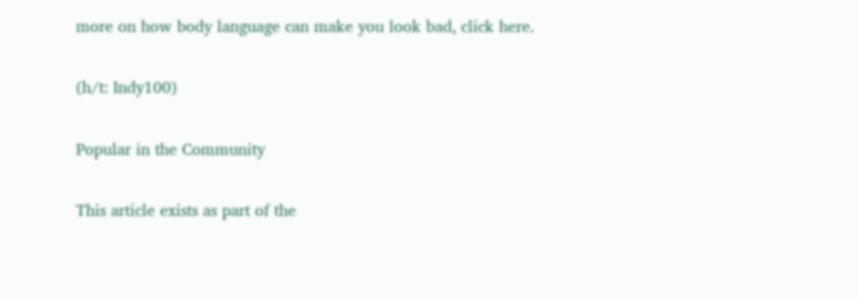more on how body language can make you look bad, click here.

(h/t: Indy100)

Popular in the Community

This article exists as part of the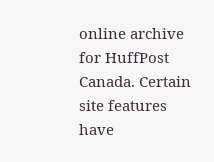online archive for HuffPost Canada. Certain site features have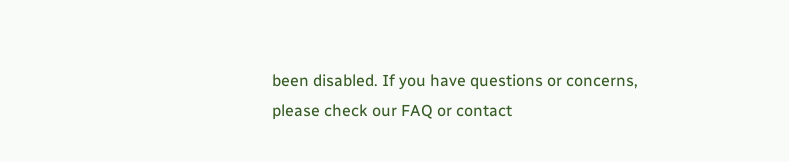been disabled. If you have questions or concerns, please check our FAQ or contact